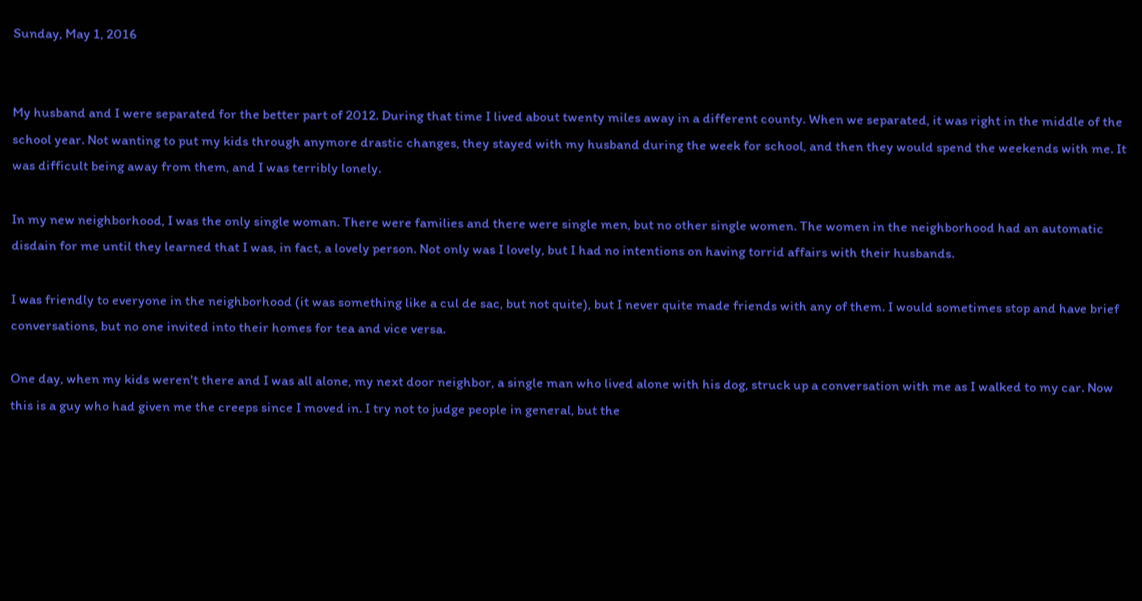Sunday, May 1, 2016


My husband and I were separated for the better part of 2012. During that time I lived about twenty miles away in a different county. When we separated, it was right in the middle of the school year. Not wanting to put my kids through anymore drastic changes, they stayed with my husband during the week for school, and then they would spend the weekends with me. It was difficult being away from them, and I was terribly lonely.

In my new neighborhood, I was the only single woman. There were families and there were single men, but no other single women. The women in the neighborhood had an automatic disdain for me until they learned that I was, in fact, a lovely person. Not only was I lovely, but I had no intentions on having torrid affairs with their husbands.

I was friendly to everyone in the neighborhood (it was something like a cul de sac, but not quite), but I never quite made friends with any of them. I would sometimes stop and have brief conversations, but no one invited into their homes for tea and vice versa.

One day, when my kids weren't there and I was all alone, my next door neighbor, a single man who lived alone with his dog, struck up a conversation with me as I walked to my car. Now this is a guy who had given me the creeps since I moved in. I try not to judge people in general, but the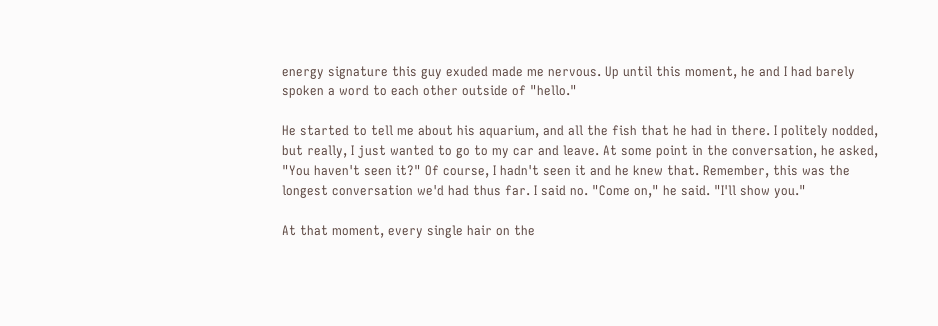energy signature this guy exuded made me nervous. Up until this moment, he and I had barely spoken a word to each other outside of "hello."

He started to tell me about his aquarium, and all the fish that he had in there. I politely nodded, but really, I just wanted to go to my car and leave. At some point in the conversation, he asked, "You haven't seen it?" Of course, I hadn't seen it and he knew that. Remember, this was the longest conversation we'd had thus far. I said no. "Come on," he said. "I'll show you."

At that moment, every single hair on the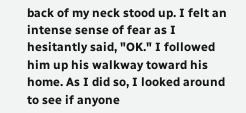back of my neck stood up. I felt an intense sense of fear as I hesitantly said, "OK." I followed him up his walkway toward his home. As I did so, I looked around to see if anyone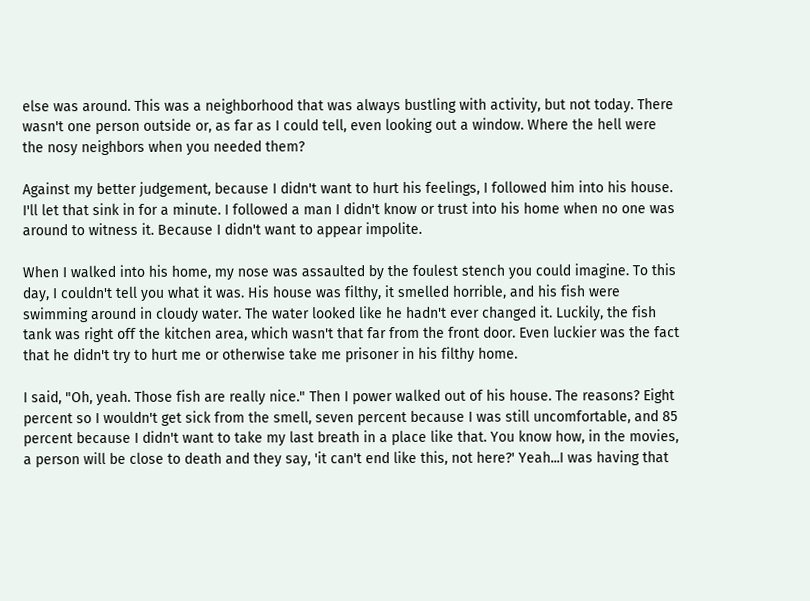else was around. This was a neighborhood that was always bustling with activity, but not today. There wasn't one person outside or, as far as I could tell, even looking out a window. Where the hell were the nosy neighbors when you needed them?

Against my better judgement, because I didn't want to hurt his feelings, I followed him into his house. I'll let that sink in for a minute. I followed a man I didn't know or trust into his home when no one was around to witness it. Because I didn't want to appear impolite.

When I walked into his home, my nose was assaulted by the foulest stench you could imagine. To this day, I couldn't tell you what it was. His house was filthy, it smelled horrible, and his fish were swimming around in cloudy water. The water looked like he hadn't ever changed it. Luckily, the fish tank was right off the kitchen area, which wasn't that far from the front door. Even luckier was the fact that he didn't try to hurt me or otherwise take me prisoner in his filthy home.

I said, "Oh, yeah. Those fish are really nice." Then I power walked out of his house. The reasons? Eight percent so I wouldn't get sick from the smell, seven percent because I was still uncomfortable, and 85 percent because I didn't want to take my last breath in a place like that. You know how, in the movies, a person will be close to death and they say, 'it can't end like this, not here?' Yeah...I was having that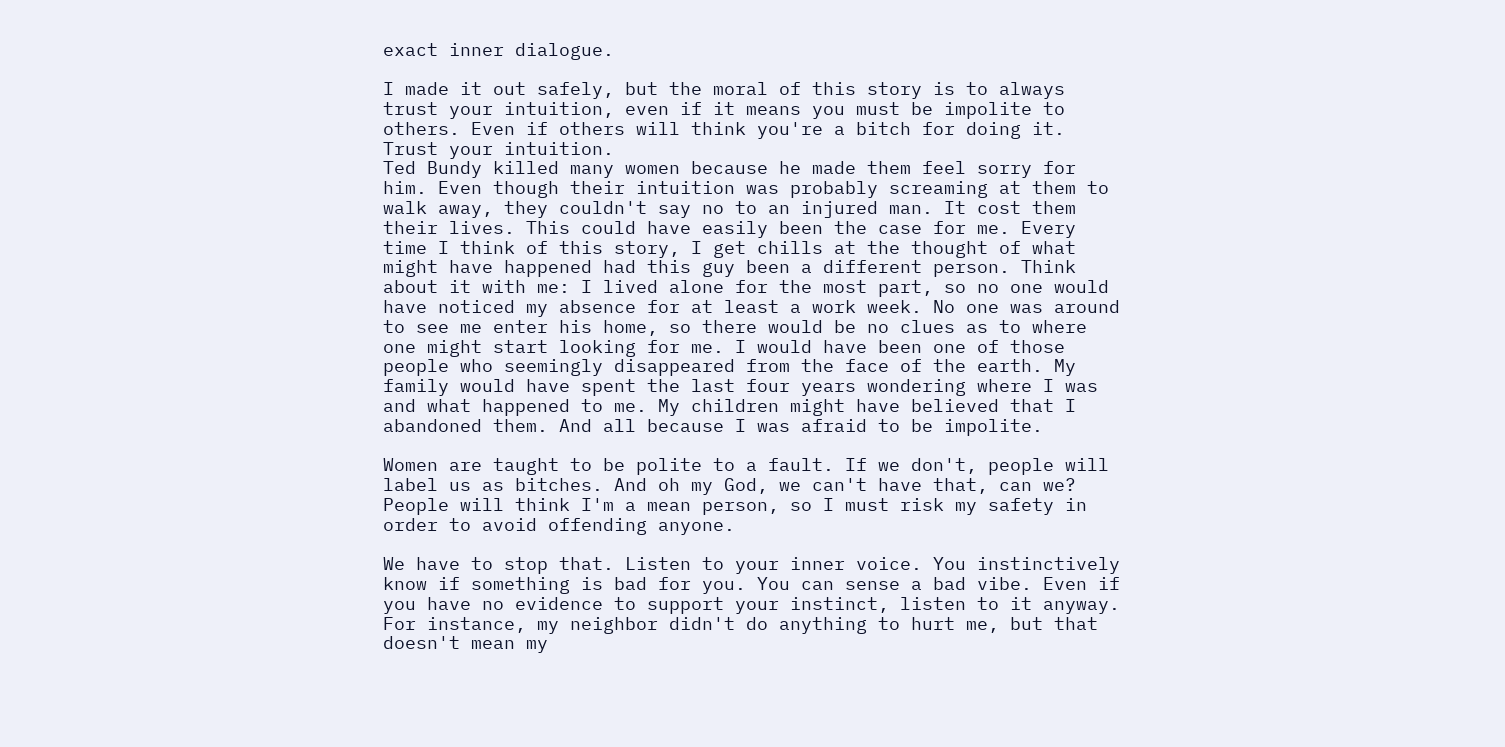exact inner dialogue.

I made it out safely, but the moral of this story is to always trust your intuition, even if it means you must be impolite to others. Even if others will think you're a bitch for doing it. Trust your intuition.
Ted Bundy killed many women because he made them feel sorry for him. Even though their intuition was probably screaming at them to walk away, they couldn't say no to an injured man. It cost them their lives. This could have easily been the case for me. Every time I think of this story, I get chills at the thought of what might have happened had this guy been a different person. Think about it with me: I lived alone for the most part, so no one would have noticed my absence for at least a work week. No one was around to see me enter his home, so there would be no clues as to where one might start looking for me. I would have been one of those people who seemingly disappeared from the face of the earth. My family would have spent the last four years wondering where I was and what happened to me. My children might have believed that I abandoned them. And all because I was afraid to be impolite.

Women are taught to be polite to a fault. If we don't, people will label us as bitches. And oh my God, we can't have that, can we? People will think I'm a mean person, so I must risk my safety in order to avoid offending anyone.

We have to stop that. Listen to your inner voice. You instinctively know if something is bad for you. You can sense a bad vibe. Even if you have no evidence to support your instinct, listen to it anyway. For instance, my neighbor didn't do anything to hurt me, but that doesn't mean my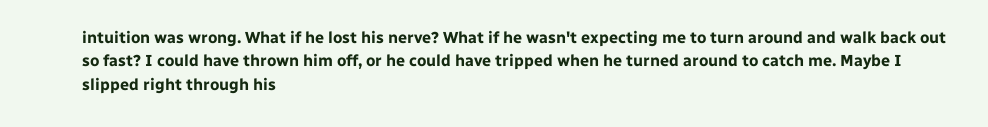intuition was wrong. What if he lost his nerve? What if he wasn't expecting me to turn around and walk back out so fast? I could have thrown him off, or he could have tripped when he turned around to catch me. Maybe I slipped right through his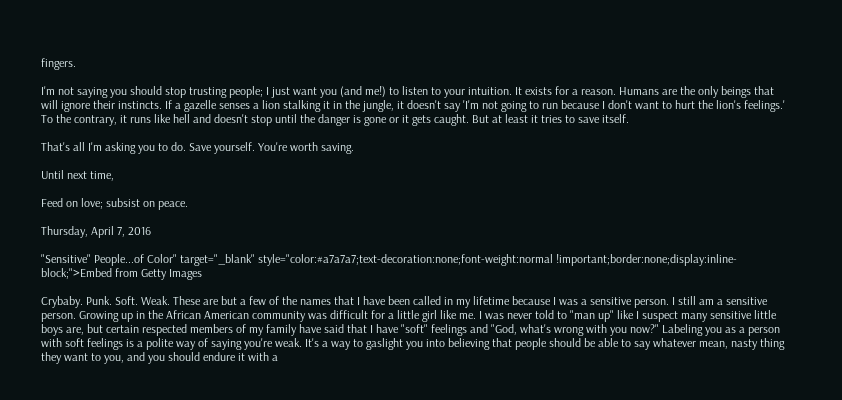fingers.

I'm not saying you should stop trusting people; I just want you (and me!) to listen to your intuition. It exists for a reason. Humans are the only beings that will ignore their instincts. If a gazelle senses a lion stalking it in the jungle, it doesn't say 'I'm not going to run because I don't want to hurt the lion's feelings.' To the contrary, it runs like hell and doesn't stop until the danger is gone or it gets caught. But at least it tries to save itself.

That's all I'm asking you to do. Save yourself. You're worth saving.

Until next time,

Feed on love; subsist on peace.

Thursday, April 7, 2016

"Sensitive" People...of Color" target="_blank" style="color:#a7a7a7;text-decoration:none;font-weight:normal !important;border:none;display:inline-block;">Embed from Getty Images

Crybaby. Punk. Soft. Weak. These are but a few of the names that I have been called in my lifetime because I was a sensitive person. I still am a sensitive person. Growing up in the African American community was difficult for a little girl like me. I was never told to "man up" like I suspect many sensitive little boys are, but certain respected members of my family have said that I have "soft" feelings and "God, what's wrong with you now?" Labeling you as a person with soft feelings is a polite way of saying you're weak. It's a way to gaslight you into believing that people should be able to say whatever mean, nasty thing they want to you, and you should endure it with a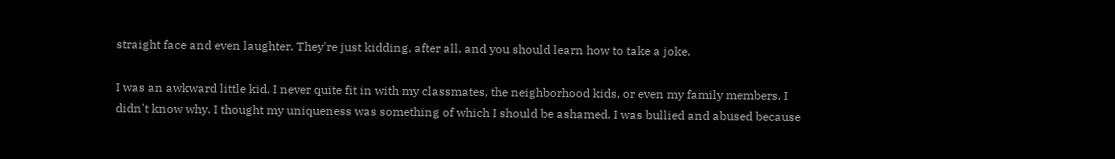straight face and even laughter. They're just kidding, after all, and you should learn how to take a joke.

I was an awkward little kid. I never quite fit in with my classmates, the neighborhood kids, or even my family members. I didn't know why. I thought my uniqueness was something of which I should be ashamed. I was bullied and abused because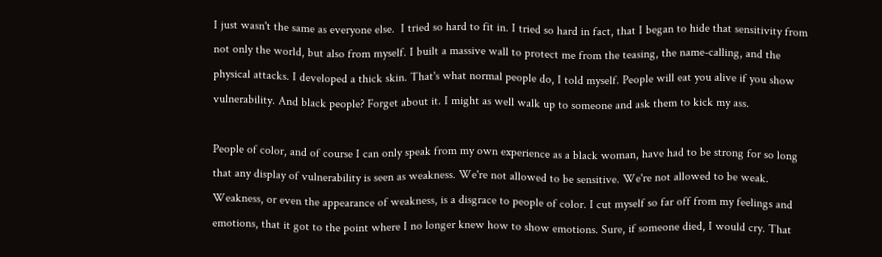I just wasn't the same as everyone else.  I tried so hard to fit in. I tried so hard in fact, that I began to hide that sensitivity from not only the world, but also from myself. I built a massive wall to protect me from the teasing, the name-calling, and the physical attacks. I developed a thick skin. That's what normal people do, I told myself. People will eat you alive if you show vulnerability. And black people? Forget about it. I might as well walk up to someone and ask them to kick my ass.

People of color, and of course I can only speak from my own experience as a black woman, have had to be strong for so long that any display of vulnerability is seen as weakness. We're not allowed to be sensitive. We're not allowed to be weak. Weakness, or even the appearance of weakness, is a disgrace to people of color. I cut myself so far off from my feelings and emotions, that it got to the point where I no longer knew how to show emotions. Sure, if someone died, I would cry. That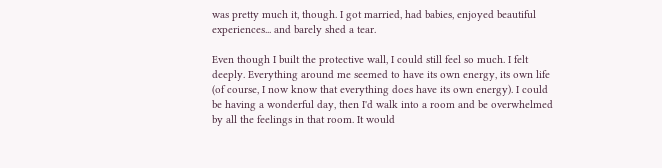was pretty much it, though. I got married, had babies, enjoyed beautiful experiences... and barely shed a tear.

Even though I built the protective wall, I could still feel so much. I felt deeply. Everything around me seemed to have its own energy, its own life (of course, I now know that everything does have its own energy). I could be having a wonderful day, then I'd walk into a room and be overwhelmed by all the feelings in that room. It would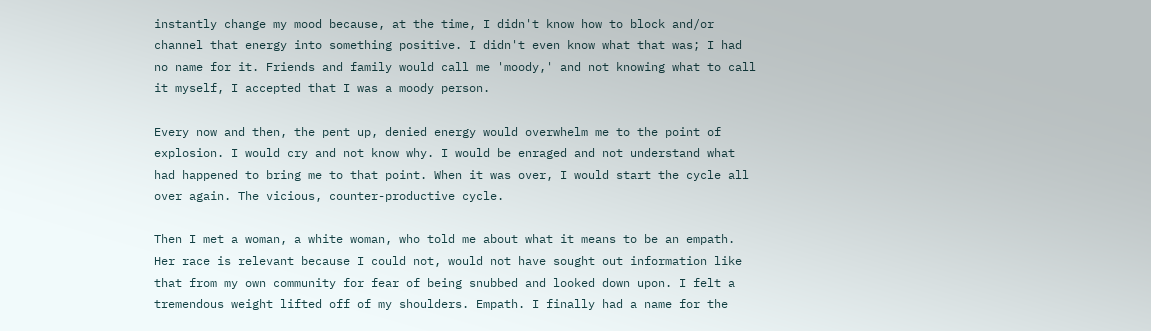instantly change my mood because, at the time, I didn't know how to block and/or channel that energy into something positive. I didn't even know what that was; I had no name for it. Friends and family would call me 'moody,' and not knowing what to call it myself, I accepted that I was a moody person.

Every now and then, the pent up, denied energy would overwhelm me to the point of explosion. I would cry and not know why. I would be enraged and not understand what had happened to bring me to that point. When it was over, I would start the cycle all over again. The vicious, counter-productive cycle.

Then I met a woman, a white woman, who told me about what it means to be an empath. Her race is relevant because I could not, would not have sought out information like that from my own community for fear of being snubbed and looked down upon. I felt a tremendous weight lifted off of my shoulders. Empath. I finally had a name for the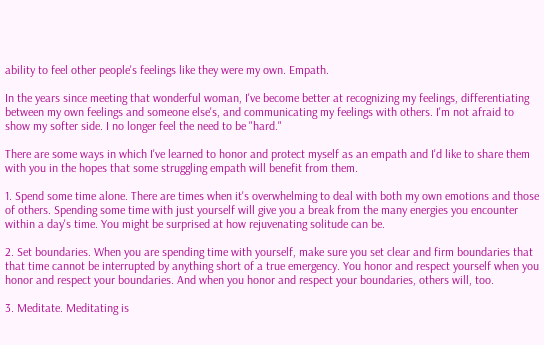ability to feel other people's feelings like they were my own. Empath.

In the years since meeting that wonderful woman, I've become better at recognizing my feelings, differentiating between my own feelings and someone else's, and communicating my feelings with others. I'm not afraid to show my softer side. I no longer feel the need to be "hard."

There are some ways in which I've learned to honor and protect myself as an empath and I'd like to share them with you in the hopes that some struggling empath will benefit from them.

1. Spend some time alone. There are times when it's overwhelming to deal with both my own emotions and those of others. Spending some time with just yourself will give you a break from the many energies you encounter within a day's time. You might be surprised at how rejuvenating solitude can be.

2. Set boundaries. When you are spending time with yourself, make sure you set clear and firm boundaries that that time cannot be interrupted by anything short of a true emergency. You honor and respect yourself when you honor and respect your boundaries. And when you honor and respect your boundaries, others will, too.

3. Meditate. Meditating is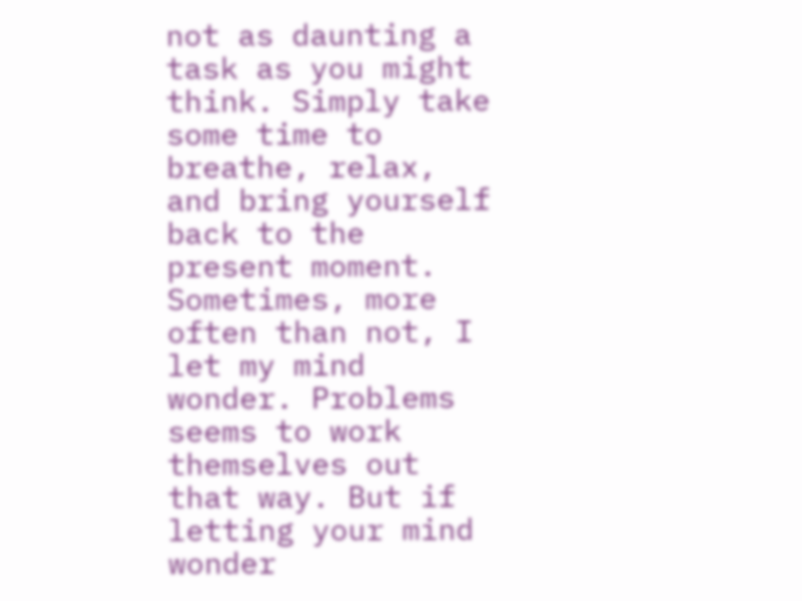not as daunting a task as you might think. Simply take some time to breathe, relax, and bring yourself back to the present moment. Sometimes, more often than not, I let my mind wonder. Problems seems to work themselves out that way. But if letting your mind wonder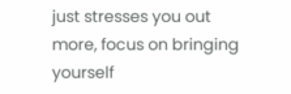just stresses you out more, focus on bringing yourself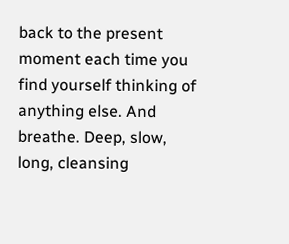back to the present moment each time you find yourself thinking of anything else. And breathe. Deep, slow, long, cleansing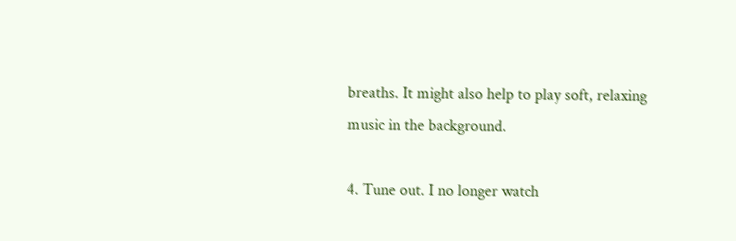breaths. It might also help to play soft, relaxing music in the background.

4. Tune out. I no longer watch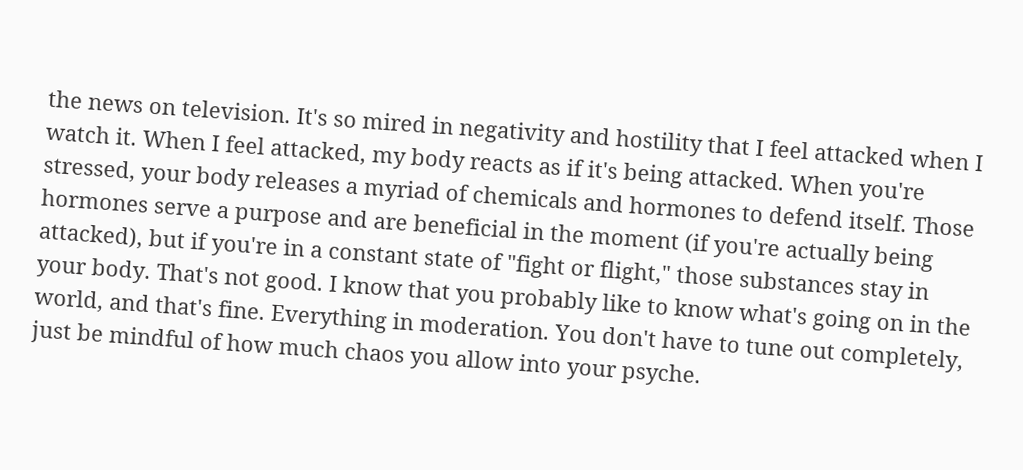the news on television. It's so mired in negativity and hostility that I feel attacked when I watch it. When I feel attacked, my body reacts as if it's being attacked. When you're stressed, your body releases a myriad of chemicals and hormones to defend itself. Those hormones serve a purpose and are beneficial in the moment (if you're actually being attacked), but if you're in a constant state of "fight or flight," those substances stay in your body. That's not good. I know that you probably like to know what's going on in the world, and that's fine. Everything in moderation. You don't have to tune out completely, just be mindful of how much chaos you allow into your psyche.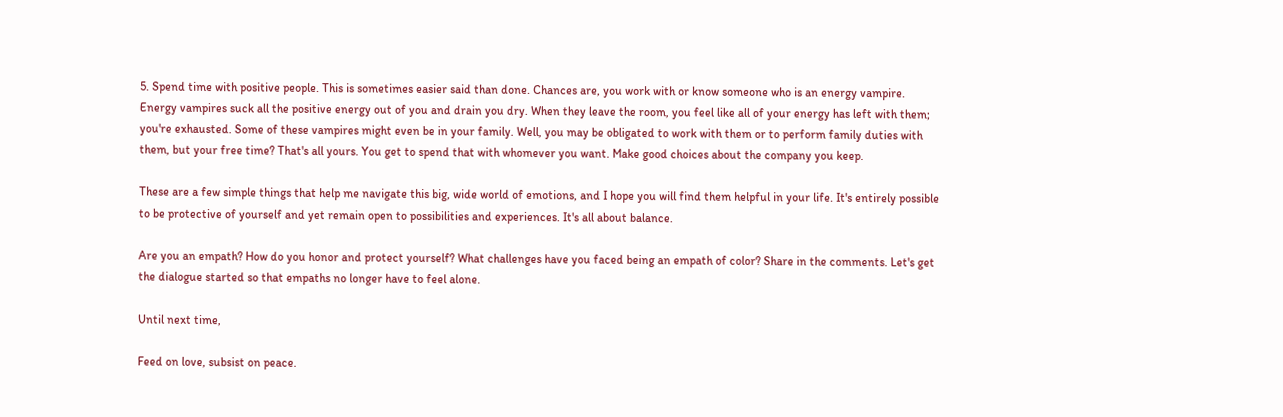5. Spend time with positive people. This is sometimes easier said than done. Chances are, you work with or know someone who is an energy vampire. Energy vampires suck all the positive energy out of you and drain you dry. When they leave the room, you feel like all of your energy has left with them; you're exhausted. Some of these vampires might even be in your family. Well, you may be obligated to work with them or to perform family duties with them, but your free time? That's all yours. You get to spend that with whomever you want. Make good choices about the company you keep.

These are a few simple things that help me navigate this big, wide world of emotions, and I hope you will find them helpful in your life. It's entirely possible to be protective of yourself and yet remain open to possibilities and experiences. It's all about balance.

Are you an empath? How do you honor and protect yourself? What challenges have you faced being an empath of color? Share in the comments. Let's get the dialogue started so that empaths no longer have to feel alone.

Until next time,

Feed on love, subsist on peace.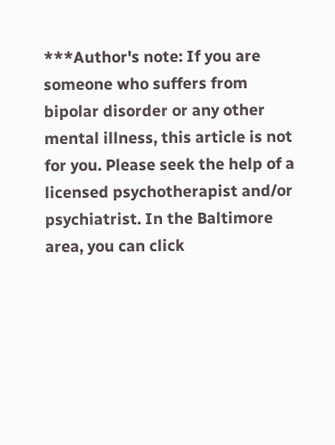***Author's note: If you are someone who suffers from bipolar disorder or any other mental illness, this article is not for you. Please seek the help of a licensed psychotherapist and/or psychiatrist. In the Baltimore area, you can click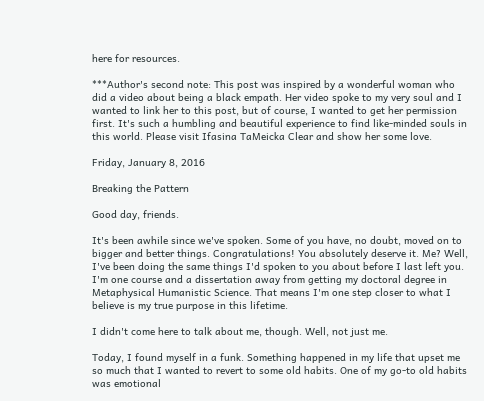here for resources.

***Author's second note: This post was inspired by a wonderful woman who did a video about being a black empath. Her video spoke to my very soul and I wanted to link her to this post, but of course, I wanted to get her permission first. It's such a humbling and beautiful experience to find like-minded souls in this world. Please visit Ifasina TaMeicka Clear and show her some love.

Friday, January 8, 2016

Breaking the Pattern

Good day, friends.

It's been awhile since we've spoken. Some of you have, no doubt, moved on to bigger and better things. Congratulations! You absolutely deserve it. Me? Well, I've been doing the same things I'd spoken to you about before I last left you. I'm one course and a dissertation away from getting my doctoral degree in Metaphysical Humanistic Science. That means I'm one step closer to what I believe is my true purpose in this lifetime.

I didn't come here to talk about me, though. Well, not just me.

Today, I found myself in a funk. Something happened in my life that upset me so much that I wanted to revert to some old habits. One of my go-to old habits was emotional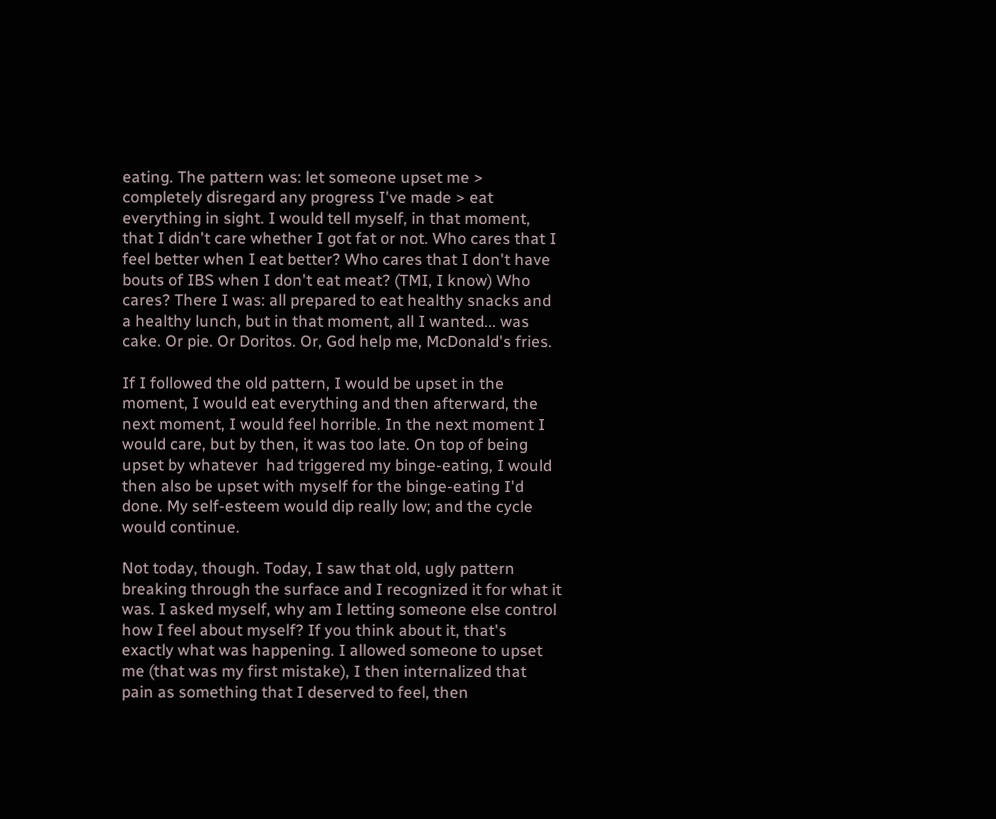eating. The pattern was: let someone upset me > completely disregard any progress I've made > eat everything in sight. I would tell myself, in that moment, that I didn't care whether I got fat or not. Who cares that I feel better when I eat better? Who cares that I don't have bouts of IBS when I don't eat meat? (TMI, I know) Who cares? There I was: all prepared to eat healthy snacks and a healthy lunch, but in that moment, all I wanted... was cake. Or pie. Or Doritos. Or, God help me, McDonald's fries.

If I followed the old pattern, I would be upset in the moment, I would eat everything and then afterward, the next moment, I would feel horrible. In the next moment I would care, but by then, it was too late. On top of being upset by whatever  had triggered my binge-eating, I would then also be upset with myself for the binge-eating I'd done. My self-esteem would dip really low; and the cycle would continue.

Not today, though. Today, I saw that old, ugly pattern breaking through the surface and I recognized it for what it was. I asked myself, why am I letting someone else control how I feel about myself? If you think about it, that's exactly what was happening. I allowed someone to upset me (that was my first mistake), I then internalized that pain as something that I deserved to feel, then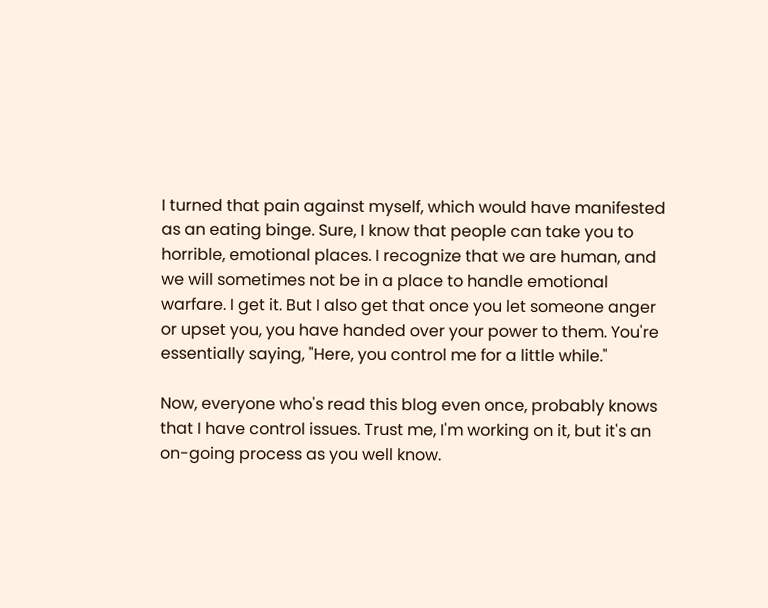I turned that pain against myself, which would have manifested as an eating binge. Sure, I know that people can take you to horrible, emotional places. I recognize that we are human, and we will sometimes not be in a place to handle emotional warfare. I get it. But I also get that once you let someone anger or upset you, you have handed over your power to them. You're essentially saying, "Here, you control me for a little while."

Now, everyone who's read this blog even once, probably knows that I have control issues. Trust me, I'm working on it, but it's an on-going process as you well know.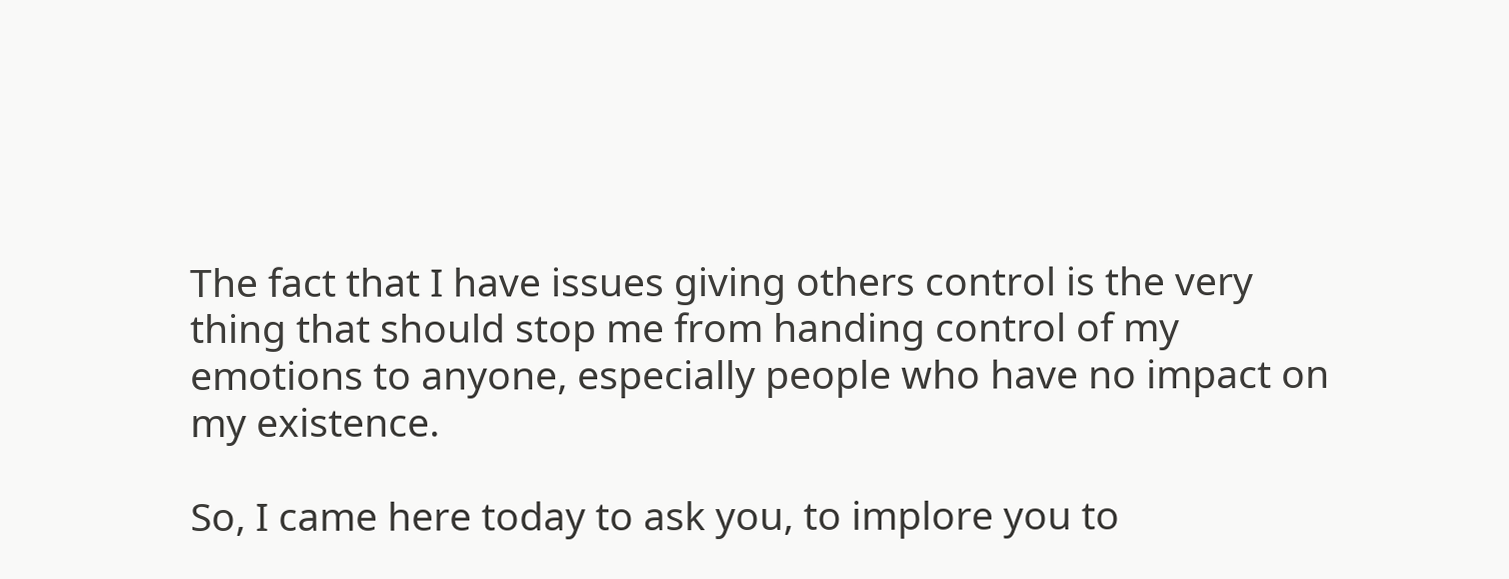The fact that I have issues giving others control is the very thing that should stop me from handing control of my emotions to anyone, especially people who have no impact on my existence.

So, I came here today to ask you, to implore you to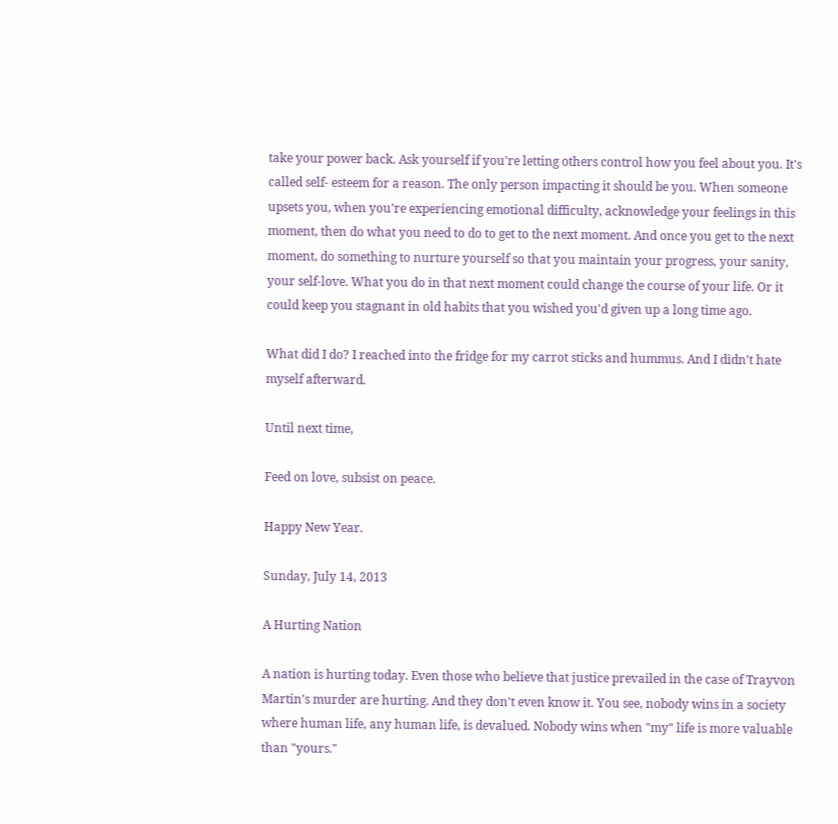take your power back. Ask yourself if you're letting others control how you feel about you. It's called self- esteem for a reason. The only person impacting it should be you. When someone upsets you, when you're experiencing emotional difficulty, acknowledge your feelings in this moment, then do what you need to do to get to the next moment. And once you get to the next moment, do something to nurture yourself so that you maintain your progress, your sanity, your self-love. What you do in that next moment could change the course of your life. Or it could keep you stagnant in old habits that you wished you'd given up a long time ago.

What did I do? I reached into the fridge for my carrot sticks and hummus. And I didn't hate myself afterward.

Until next time,

Feed on love, subsist on peace.

Happy New Year.

Sunday, July 14, 2013

A Hurting Nation

A nation is hurting today. Even those who believe that justice prevailed in the case of Trayvon Martin's murder are hurting. And they don't even know it. You see, nobody wins in a society where human life, any human life, is devalued. Nobody wins when "my" life is more valuable than "yours."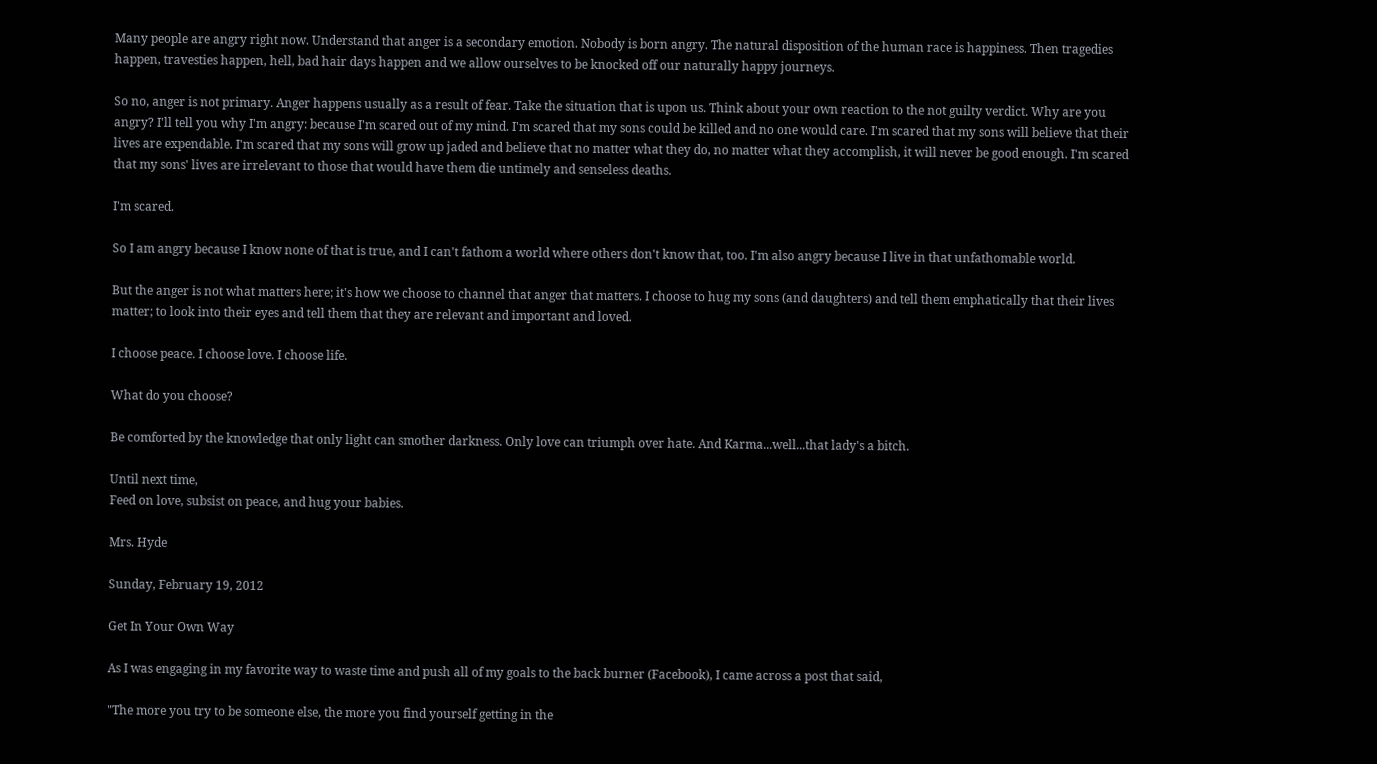Many people are angry right now. Understand that anger is a secondary emotion. Nobody is born angry. The natural disposition of the human race is happiness. Then tragedies happen, travesties happen, hell, bad hair days happen and we allow ourselves to be knocked off our naturally happy journeys.

So no, anger is not primary. Anger happens usually as a result of fear. Take the situation that is upon us. Think about your own reaction to the not guilty verdict. Why are you angry? I'll tell you why I'm angry: because I'm scared out of my mind. I'm scared that my sons could be killed and no one would care. I'm scared that my sons will believe that their lives are expendable. I'm scared that my sons will grow up jaded and believe that no matter what they do, no matter what they accomplish, it will never be good enough. I'm scared that my sons' lives are irrelevant to those that would have them die untimely and senseless deaths.

I'm scared.

So I am angry because I know none of that is true, and I can't fathom a world where others don't know that, too. I'm also angry because I live in that unfathomable world.

But the anger is not what matters here; it's how we choose to channel that anger that matters. I choose to hug my sons (and daughters) and tell them emphatically that their lives matter; to look into their eyes and tell them that they are relevant and important and loved.

I choose peace. I choose love. I choose life.

What do you choose?

Be comforted by the knowledge that only light can smother darkness. Only love can triumph over hate. And Karma...well...that lady's a bitch.

Until next time,
Feed on love, subsist on peace, and hug your babies.

Mrs. Hyde

Sunday, February 19, 2012

Get In Your Own Way

As I was engaging in my favorite way to waste time and push all of my goals to the back burner (Facebook), I came across a post that said,

"The more you try to be someone else, the more you find yourself getting in the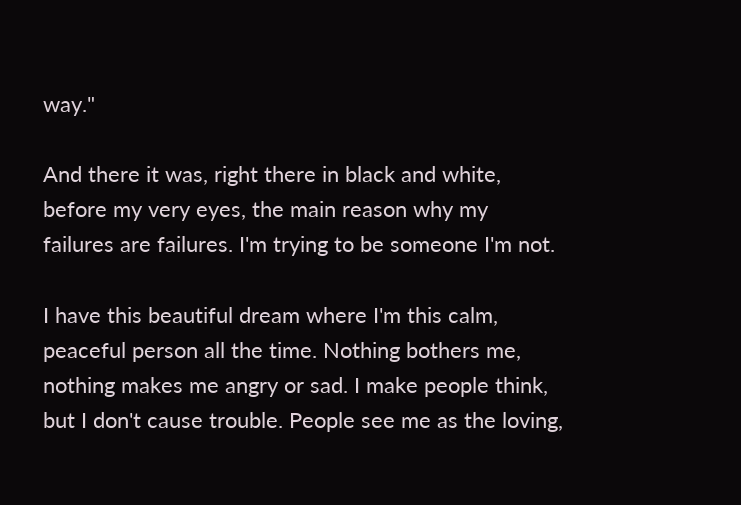way."

And there it was, right there in black and white, before my very eyes, the main reason why my failures are failures. I'm trying to be someone I'm not.

I have this beautiful dream where I'm this calm, peaceful person all the time. Nothing bothers me, nothing makes me angry or sad. I make people think, but I don't cause trouble. People see me as the loving,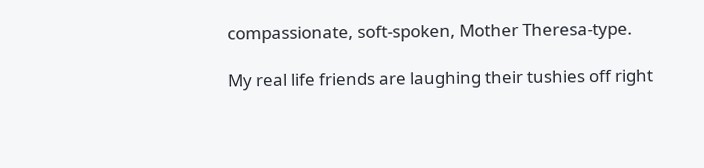compassionate, soft-spoken, Mother Theresa-type.

My real life friends are laughing their tushies off right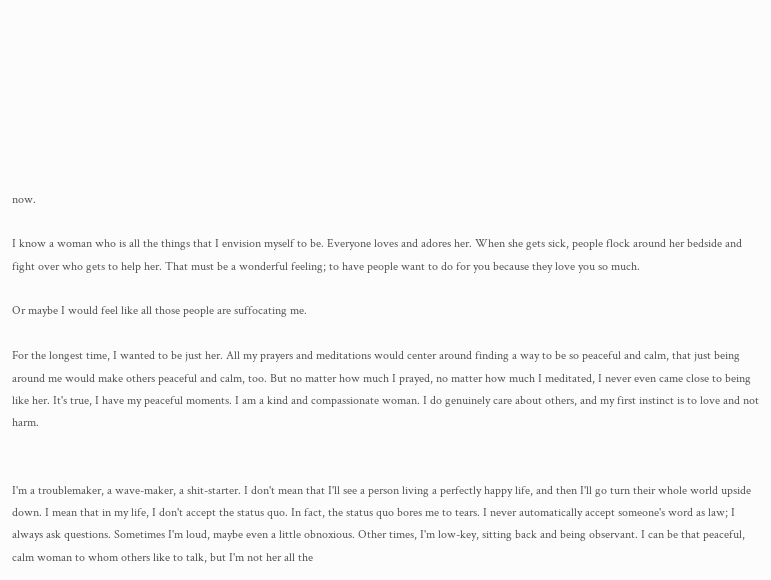now.

I know a woman who is all the things that I envision myself to be. Everyone loves and adores her. When she gets sick, people flock around her bedside and fight over who gets to help her. That must be a wonderful feeling; to have people want to do for you because they love you so much.

Or maybe I would feel like all those people are suffocating me.

For the longest time, I wanted to be just her. All my prayers and meditations would center around finding a way to be so peaceful and calm, that just being around me would make others peaceful and calm, too. But no matter how much I prayed, no matter how much I meditated, I never even came close to being like her. It's true, I have my peaceful moments. I am a kind and compassionate woman. I do genuinely care about others, and my first instinct is to love and not harm.


I'm a troublemaker, a wave-maker, a shit-starter. I don't mean that I'll see a person living a perfectly happy life, and then I'll go turn their whole world upside down. I mean that in my life, I don't accept the status quo. In fact, the status quo bores me to tears. I never automatically accept someone's word as law; I always ask questions. Sometimes I'm loud, maybe even a little obnoxious. Other times, I'm low-key, sitting back and being observant. I can be that peaceful, calm woman to whom others like to talk, but I'm not her all the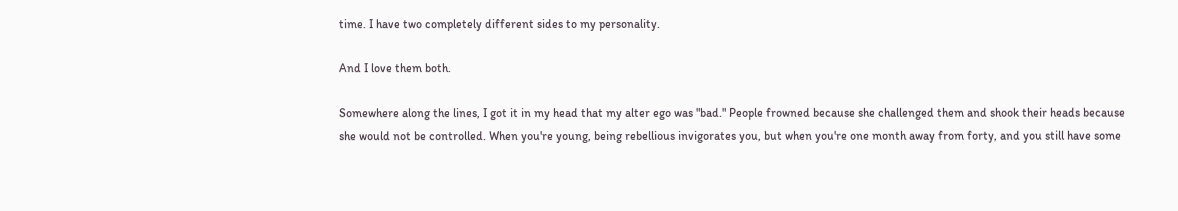time. I have two completely different sides to my personality.

And I love them both.

Somewhere along the lines, I got it in my head that my alter ego was "bad." People frowned because she challenged them and shook their heads because she would not be controlled. When you're young, being rebellious invigorates you, but when you're one month away from forty, and you still have some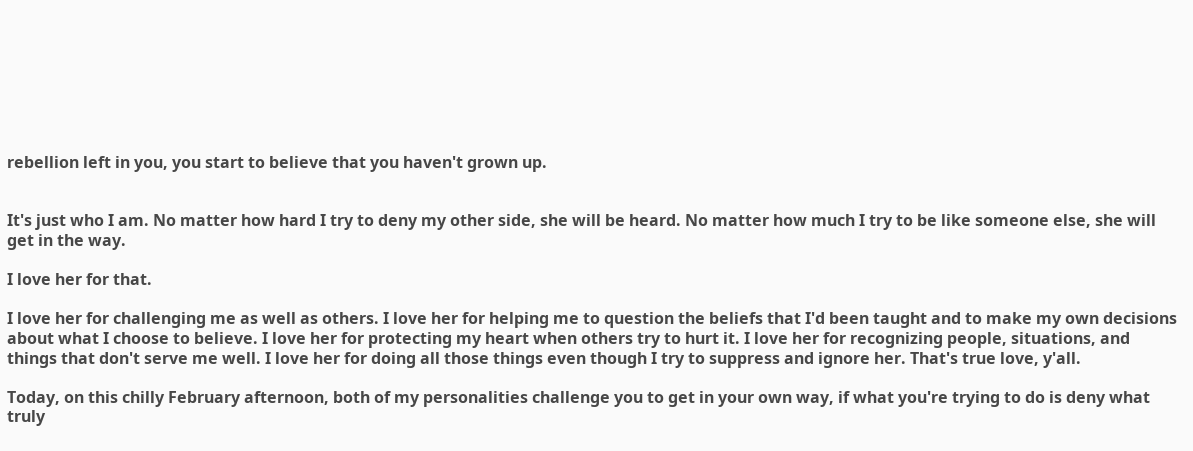rebellion left in you, you start to believe that you haven't grown up.


It's just who I am. No matter how hard I try to deny my other side, she will be heard. No matter how much I try to be like someone else, she will get in the way.

I love her for that.

I love her for challenging me as well as others. I love her for helping me to question the beliefs that I'd been taught and to make my own decisions about what I choose to believe. I love her for protecting my heart when others try to hurt it. I love her for recognizing people, situations, and things that don't serve me well. I love her for doing all those things even though I try to suppress and ignore her. That's true love, y'all.

Today, on this chilly February afternoon, both of my personalities challenge you to get in your own way, if what you're trying to do is deny what truly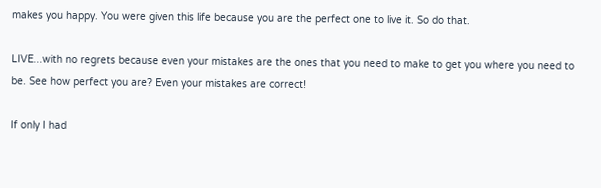makes you happy. You were given this life because you are the perfect one to live it. So do that.

LIVE...with no regrets because even your mistakes are the ones that you need to make to get you where you need to be. See how perfect you are? Even your mistakes are correct!

If only I had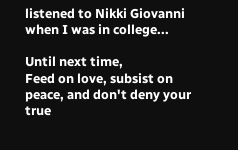listened to Nikki Giovanni when I was in college...

Until next time,
Feed on love, subsist on peace, and don't deny your true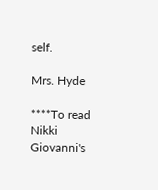self.

Mrs. Hyde

****To read Nikki Giovanni's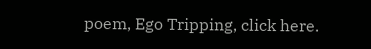poem, Ego Tripping, click here.